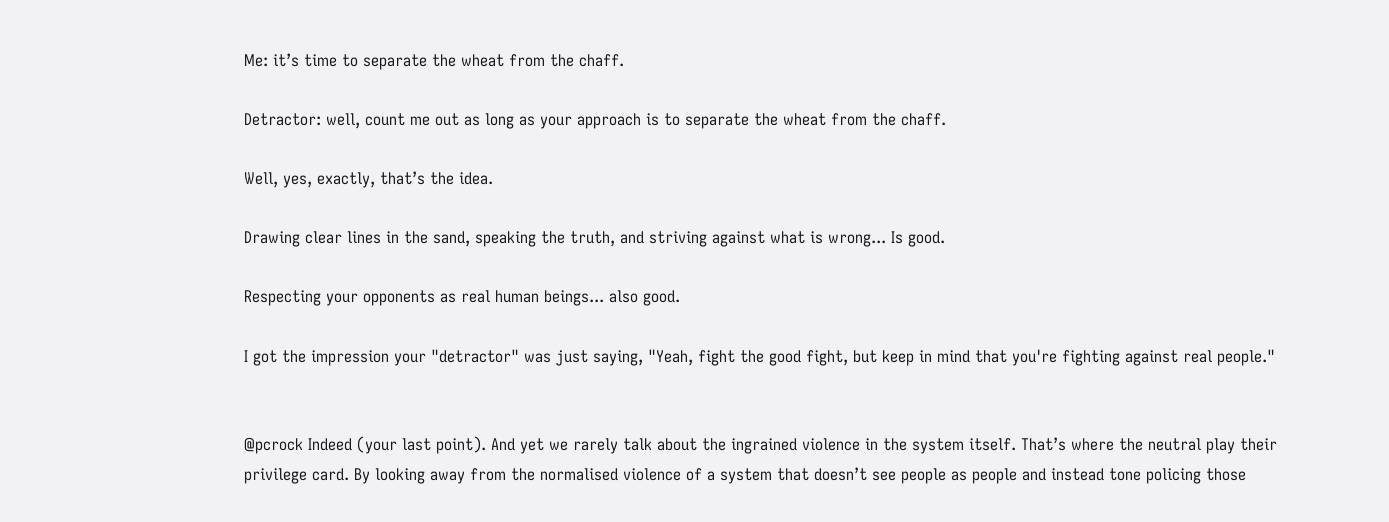Me: it’s time to separate the wheat from the chaff.

Detractor: well, count me out as long as your approach is to separate the wheat from the chaff.

Well, yes, exactly, that’s the idea.

Drawing clear lines in the sand, speaking the truth, and striving against what is wrong... Is good.

Respecting your opponents as real human beings... also good.

I got the impression your "detractor" was just saying, "Yeah, fight the good fight, but keep in mind that you're fighting against real people."


@pcrock Indeed (your last point). And yet we rarely talk about the ingrained violence in the system itself. That’s where the neutral play their privilege card. By looking away from the normalised violence of a system that doesn’t see people as people and instead tone policing those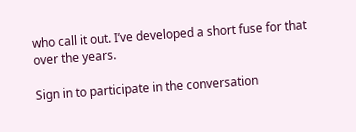who call it out. I’ve developed a short fuse for that over the years.

Sign in to participate in the conversation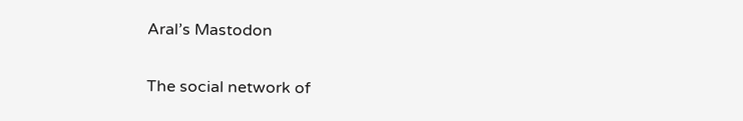Aral’s Mastodon

The social network of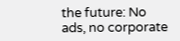the future: No ads, no corporate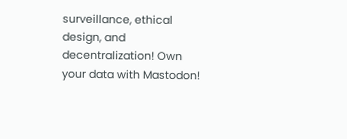surveillance, ethical design, and decentralization! Own your data with Mastodon!